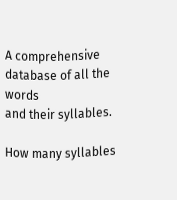A comprehensive database of all the words
and their syllables.

How many syllables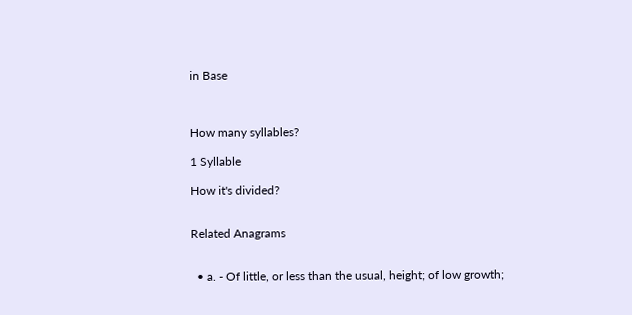in Base



How many syllables?

1 Syllable

How it's divided?


Related Anagrams


  • a. - Of little, or less than the usual, height; of low growth;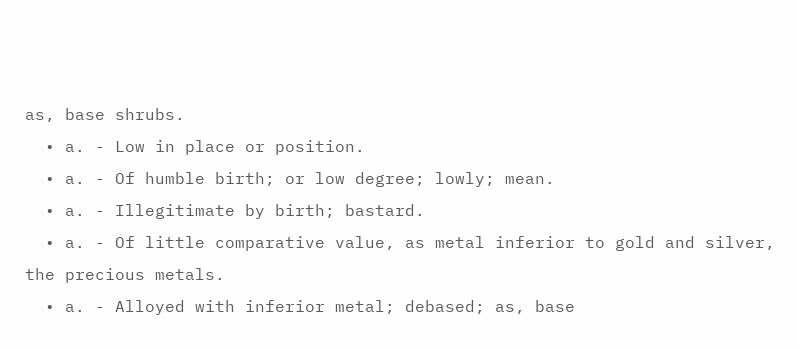as, base shrubs.
  • a. - Low in place or position.
  • a. - Of humble birth; or low degree; lowly; mean.
  • a. - Illegitimate by birth; bastard.
  • a. - Of little comparative value, as metal inferior to gold and silver, the precious metals.
  • a. - Alloyed with inferior metal; debased; as, base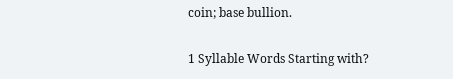coin; base bullion.

1 Syllable Words Starting with?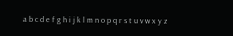a b c d e f g h i j k l m n o p q r s t u v w x y z